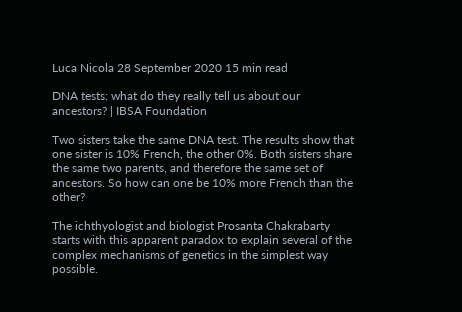Luca Nicola 28 September 2020 15 min read

DNA tests: what do they really tell us about our ancestors? | IBSA Foundation

Two sisters take the same DNA test. The results show that one sister is 10% French, the other 0%. Both sisters share the same two parents, and therefore the same set of ancestors. So how can one be 10% more French than the other?

The ichthyologist and biologist Prosanta Chakrabarty starts with this apparent paradox to explain several of the complex mechanisms of genetics in the simplest way possible.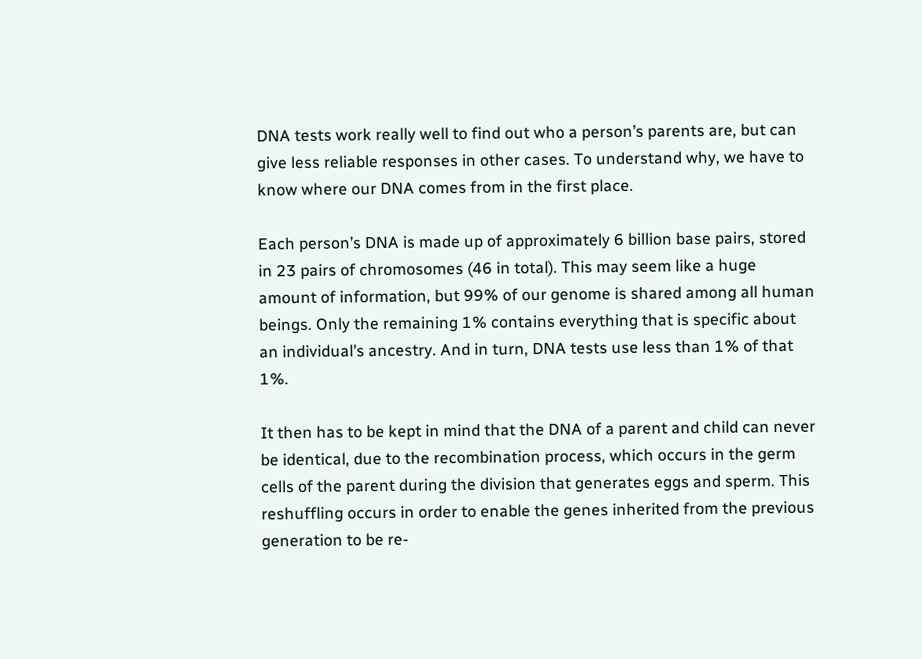DNA tests work really well to find out who a person’s parents are, but can give less reliable responses in other cases. To understand why, we have to know where our DNA comes from in the first place.

Each person’s DNA is made up of approximately 6 billion base pairs, stored in 23 pairs of chromosomes (46 in total). This may seem like a huge amount of information, but 99% of our genome is shared among all human beings. Only the remaining 1% contains everything that is specific about an individual’s ancestry. And in turn, DNA tests use less than 1% of that 1%.

It then has to be kept in mind that the DNA of a parent and child can never be identical, due to the recombination process, which occurs in the germ cells of the parent during the division that generates eggs and sperm. This reshuffling occurs in order to enable the genes inherited from the previous generation to be re-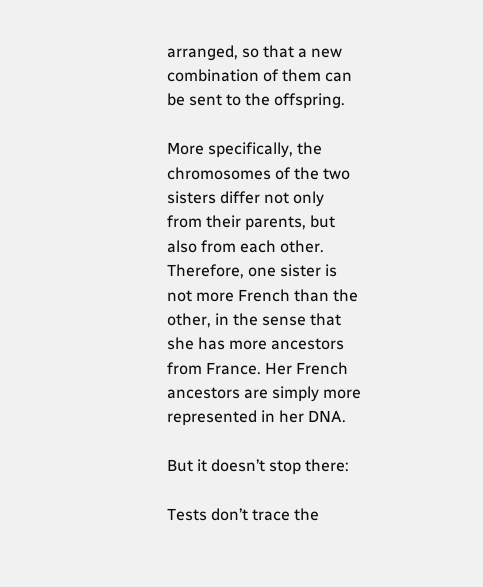arranged, so that a new combination of them can be sent to the offspring.

More specifically, the chromosomes of the two sisters differ not only from their parents, but also from each other. Therefore, one sister is not more French than the other, in the sense that she has more ancestors from France. Her French ancestors are simply more represented in her DNA.

But it doesn’t stop there:

Tests don’t trace the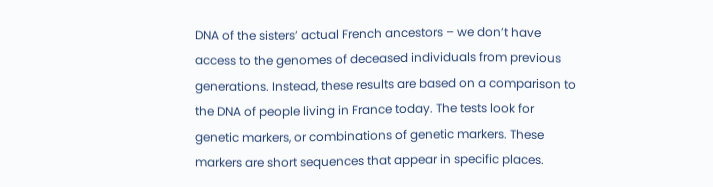DNA of the sisters’ actual French ancestors – we don’t have access to the genomes of deceased individuals from previous generations. Instead, these results are based on a comparison to the DNA of people living in France today. The tests look for genetic markers, or combinations of genetic markers. These markers are short sequences that appear in specific places.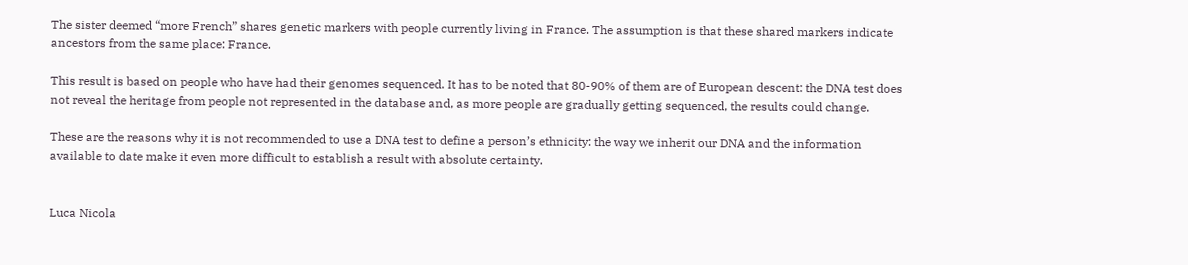The sister deemed “more French” shares genetic markers with people currently living in France. The assumption is that these shared markers indicate ancestors from the same place: France.

This result is based on people who have had their genomes sequenced. It has to be noted that 80-90% of them are of European descent: the DNA test does not reveal the heritage from people not represented in the database and, as more people are gradually getting sequenced, the results could change.

These are the reasons why it is not recommended to use a DNA test to define a person’s ethnicity: the way we inherit our DNA and the information available to date make it even more difficult to establish a result with absolute certainty.


Luca Nicola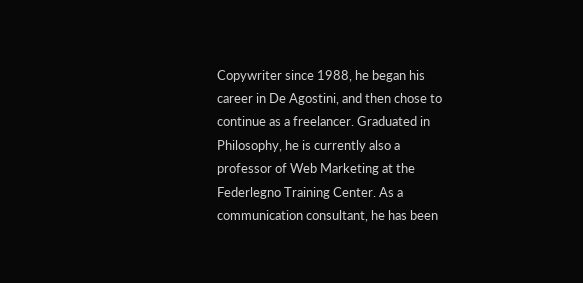Copywriter since 1988, he began his career in De Agostini, and then chose to continue as a freelancer. Graduated in Philosophy, he is currently also a professor of Web Marketing at the Federlegno Training Center. As a communication consultant, he has been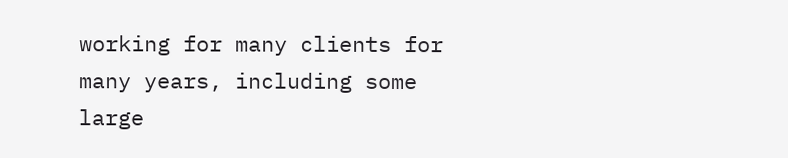working for many clients for many years, including some large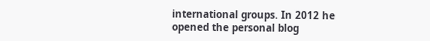international groups. In 2012 he opened the personal blog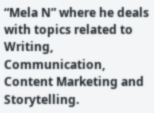“Mela N” where he deals with topics related to Writing, Communication, Content Marketing and Storytelling.